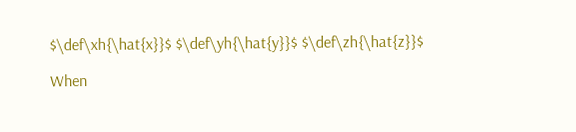$\def\xh{\hat{x}}$ $\def\yh{\hat{y}}$ $\def\zh{\hat{z}}$

When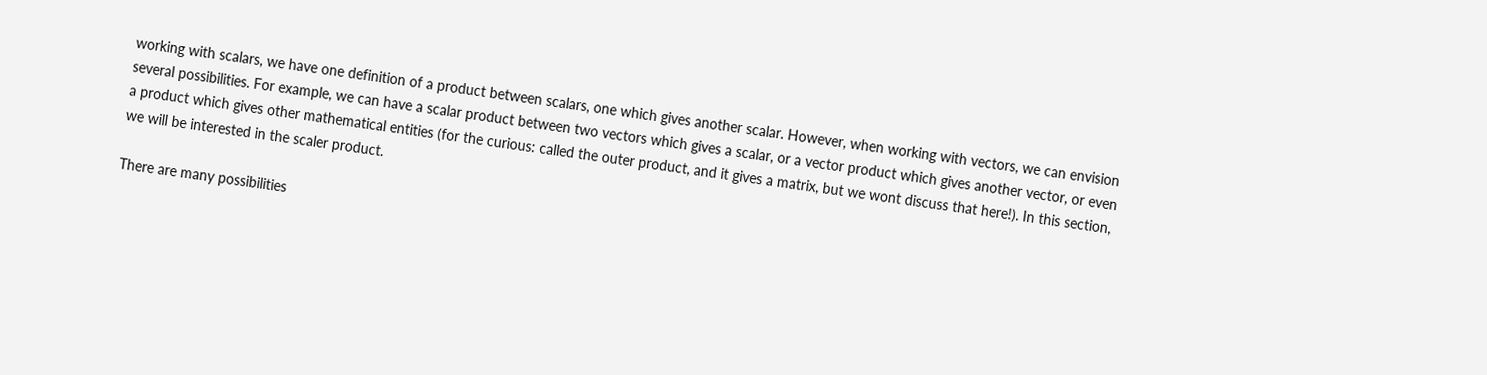working with scalars, we have one definition of a product between scalars, one which gives another scalar. However, when working with vectors, we can envision several possibilities. For example, we can have a scalar product between two vectors which gives a scalar, or a vector product which gives another vector, or even a product which gives other mathematical entities (for the curious: called the outer product, and it gives a matrix, but we wont discuss that here!). In this section, we will be interested in the scaler product.

There are many possibilities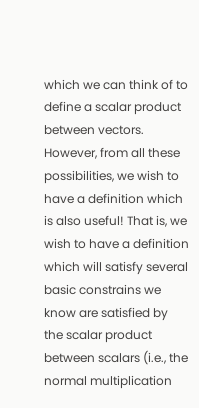which we can think of to define a scalar product between vectors. However, from all these possibilities, we wish to have a definition which is also useful! That is, we wish to have a definition which will satisfy several basic constrains we know are satisfied by the scalar product between scalars (i.e., the normal multiplication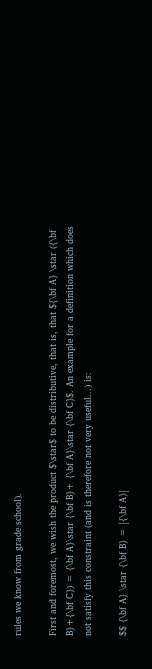rules we know from grade school).

First and foremost, we wish the product $\star$ to be distributive, that is, that ${\bf A} \star ({\bf B}+{\bf C}) = {\bf A}\star {\bf B}+ {\bf A}\star {\bf C}$. An example for a definition which does not satisfy this constraint (and is therefore not very useful...) is:

$$ {\bf A} \star {\bf B} = |{\bf A}|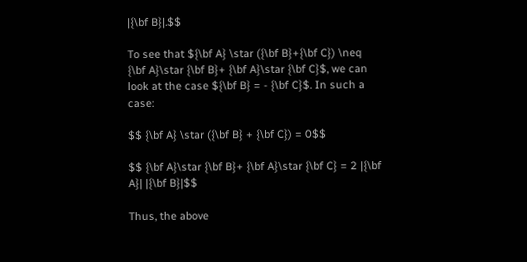|{\bf B}|.$$

To see that ${\bf A} \star ({\bf B}+{\bf C}) \neq {\bf A}\star {\bf B}+ {\bf A}\star {\bf C}$, we can look at the case ${\bf B} = - {\bf C}$. In such a case:

$$ {\bf A} \star ({\bf B} + {\bf C}) = 0$$

$$ {\bf A}\star {\bf B}+ {\bf A}\star {\bf C} = 2 |{\bf A}| |{\bf B}|$$

Thus, the above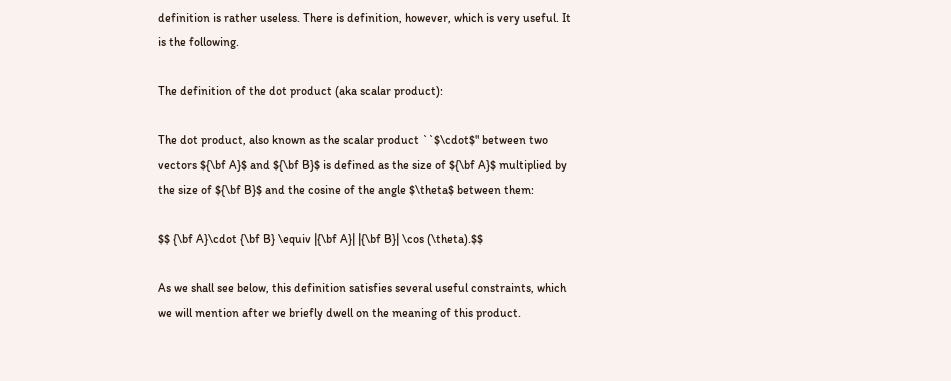definition is rather useless. There is definition, however, which is very useful. It is the following.

The definition of the dot product (aka scalar product):

The dot product, also known as the scalar product ``$\cdot$" between two vectors ${\bf A}$ and ${\bf B}$ is defined as the size of ${\bf A}$ multiplied by the size of ${\bf B}$ and the cosine of the angle $\theta$ between them:

$$ {\bf A}\cdot {\bf B} \equiv |{\bf A}| |{\bf B}| \cos (\theta).$$

As we shall see below, this definition satisfies several useful constraints, which we will mention after we briefly dwell on the meaning of this product.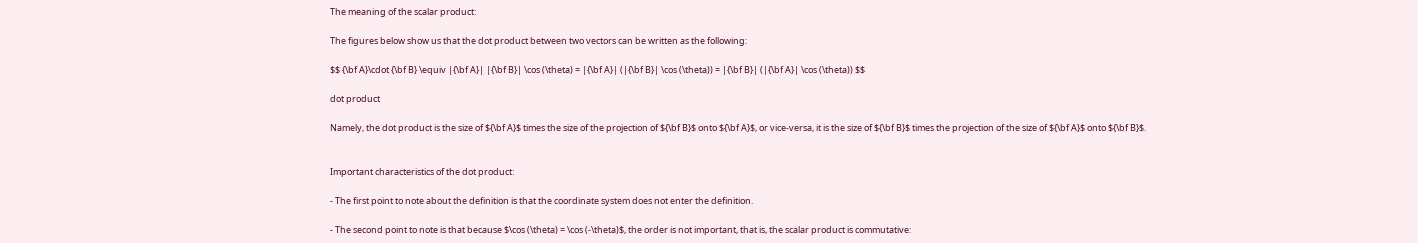The meaning of the scalar product:

The figures below show us that the dot product between two vectors can be written as the following:

$$ {\bf A}\cdot {\bf B} \equiv |{\bf A}| |{\bf B}| \cos (\theta) = |{\bf A}| (|{\bf B}| \cos (\theta)) = |{\bf B}| (|{\bf A}| \cos (\theta)) $$

dot product

Namely, the dot product is the size of ${\bf A}$ times the size of the projection of ${\bf B}$ onto ${\bf A}$, or vice-versa, it is the size of ${\bf B}$ times the projection of the size of ${\bf A}$ onto ${\bf B}$.


Important characteristics of the dot product:

- The first point to note about the definition is that the coordinate system does not enter the definition.

- The second point to note is that because $\cos (\theta) = \cos (-\theta)$, the order is not important, that is, the scalar product is commutative: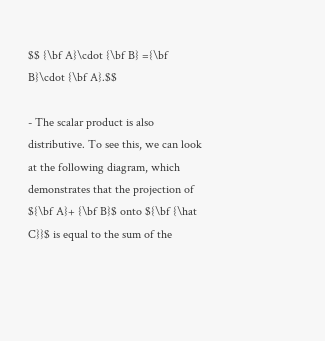$$ {\bf A}\cdot {\bf B} ={\bf B}\cdot {\bf A}.$$

- The scalar product is also distributive. To see this, we can look at the following diagram, which demonstrates that the projection of ${\bf A}+ {\bf B}$ onto ${\bf {\hat C}}$ is equal to the sum of the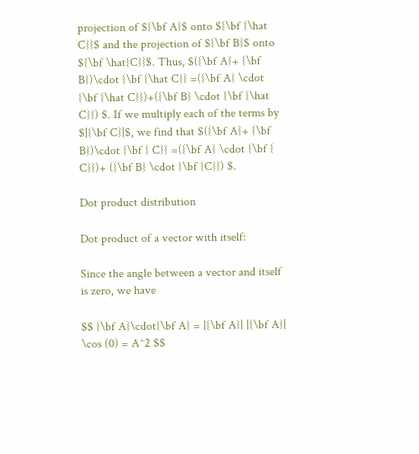projection of ${\bf A}$ onto ${\bf {\hat C}}$ and the projection of ${\bf B}$ onto ${\bf \hat{C}}$. Thus, $({\bf A}+ {\bf B})\cdot {\bf {\hat C}} =({\bf A} \cdot {\bf {\hat C}})+({\bf B} \cdot {\bf {\hat C}}) $. If we multiply each of the terms by $|{\bf C}|$, we find that $({\bf A}+ {\bf B})\cdot {\bf { C}} =({\bf A} \cdot {\bf { C}})+ ({\bf B} \cdot {\bf {C}}) $.

Dot product distribution

Dot product of a vector with itself:

Since the angle between a vector and itself is zero, we have

$$ {\bf A}\cdot{\bf A} = |{\bf A}| |{\bf A}| \cos (0) = A^2 $$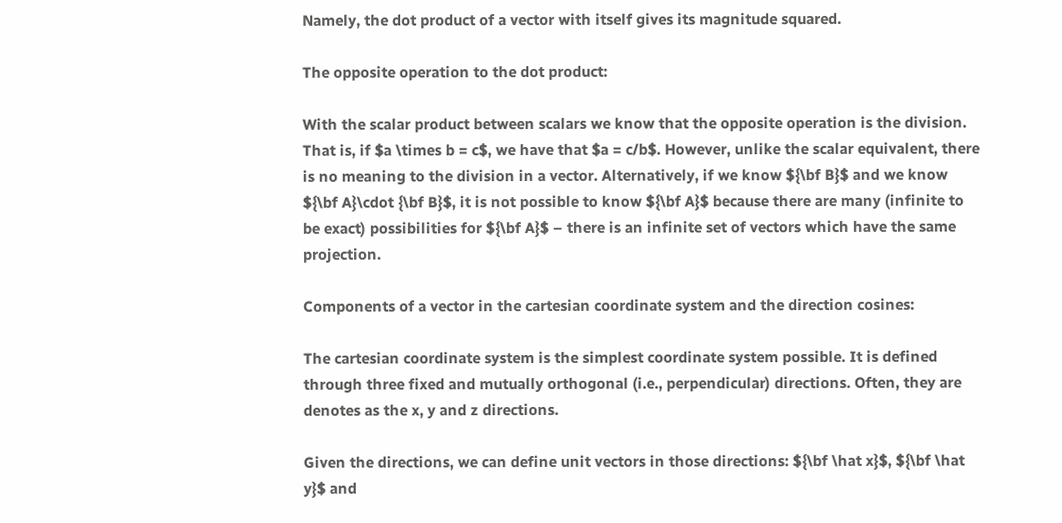Namely, the dot product of a vector with itself gives its magnitude squared.

The opposite operation to the dot product:

With the scalar product between scalars we know that the opposite operation is the division. That is, if $a \times b = c$, we have that $a = c/b$. However, unlike the scalar equivalent, there is no meaning to the division in a vector. Alternatively, if we know ${\bf B}$ and we know ${\bf A}\cdot {\bf B}$, it is not possible to know ${\bf A}$ because there are many (infinite to be exact) possibilities for ${\bf A}$ – there is an infinite set of vectors which have the same projection.

Components of a vector in the cartesian coordinate system and the direction cosines:

The cartesian coordinate system is the simplest coordinate system possible. It is defined through three fixed and mutually orthogonal (i.e., perpendicular) directions. Often, they are denotes as the x, y and z directions.

Given the directions, we can define unit vectors in those directions: ${\bf \hat x}$, ${\bf \hat y}$ and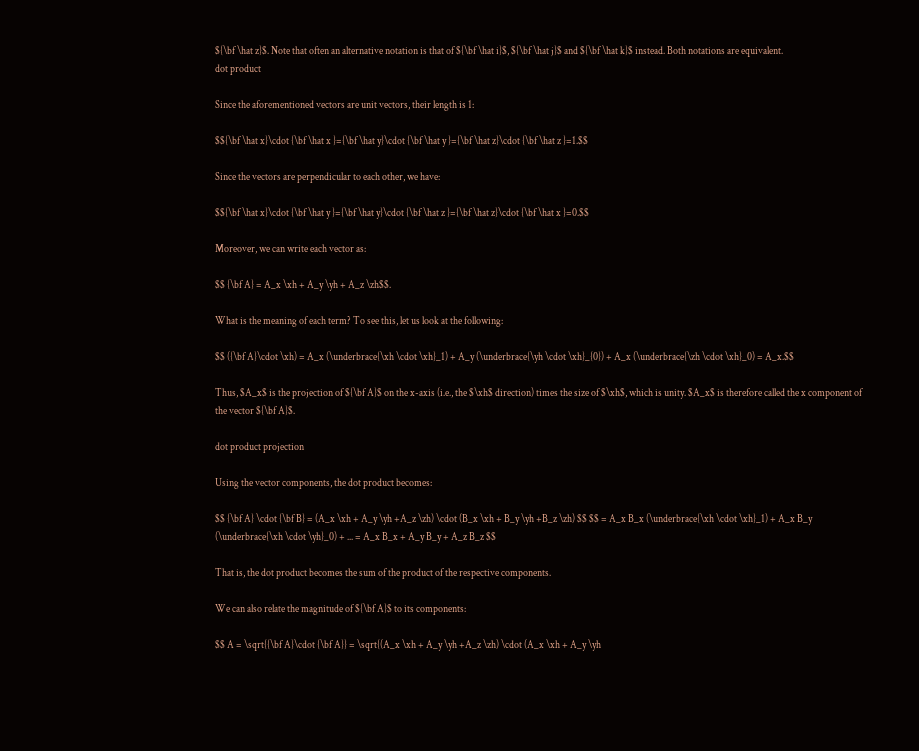${\bf \hat z}$. Note that often an alternative notation is that of ${\bf \hat i}$, ${\bf \hat j}$ and ${\bf \hat k}$ instead. Both notations are equivalent.
dot product

Since the aforementioned vectors are unit vectors, their length is 1:

$${\bf \hat x}\cdot {\bf \hat x }={\bf \hat y}\cdot {\bf \hat y }={\bf \hat z}\cdot {\bf \hat z }=1.$$

Since the vectors are perpendicular to each other, we have:

$${\bf \hat x}\cdot {\bf \hat y }={\bf \hat y}\cdot {\bf \hat z }={\bf \hat z}\cdot {\bf \hat x }=0.$$

Moreover, we can write each vector as:

$$ {\bf A} = A_x \xh + A_y \yh + A_z \zh$$.

What is the meaning of each term? To see this, let us look at the following:

$$ ({\bf A}\cdot \xh) = A_x (\underbrace{\xh \cdot \xh}_1) + A_y (\underbrace{\yh \cdot \xh}_{0}) + A_x (\underbrace{\zh \cdot \xh}_0) = A_x.$$

Thus, $A_x$ is the projection of ${\bf A}$ on the x-axis (i.e., the $\xh$ direction) times the size of $\xh$, which is unity. $A_x$ is therefore called the x component of the vector ${\bf A}$.

dot product projection

Using the vector components, the dot product becomes:

$$ {\bf A} \cdot {\bf B} = (A_x \xh + A_y \yh +A_z \zh) \cdot (B_x \xh + B_y \yh +B_z \zh) $$ $$ = A_x B_x (\underbrace{\xh \cdot \xh}_1) + A_x B_y (\underbrace{\xh \cdot \yh}_0) + ... = A_x B_x + A_y B_y + A_z B_z $$

That is, the dot product becomes the sum of the product of the respective components.

We can also relate the magnitude of ${\bf A}$ to its components:

$$ A = \sqrt{{\bf A}\cdot {\bf A}} = \sqrt{(A_x \xh + A_y \yh +A_z \zh) \cdot (A_x \xh + A_y \yh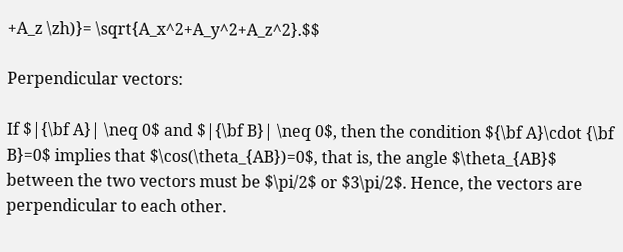+A_z \zh)}= \sqrt{A_x^2+A_y^2+A_z^2}.$$

Perpendicular vectors:

If $|{\bf A}| \neq 0$ and $|{\bf B}| \neq 0$, then the condition ${\bf A}\cdot {\bf B}=0$ implies that $\cos(\theta_{AB})=0$, that is, the angle $\theta_{AB}$ between the two vectors must be $\pi/2$ or $3\pi/2$. Hence, the vectors are perpendicular to each other.